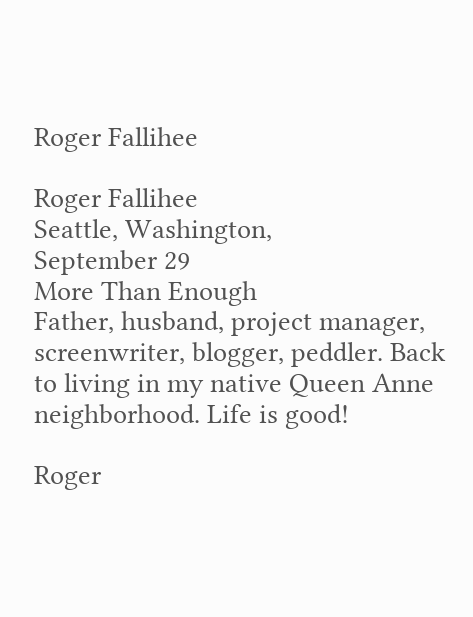Roger Fallihee

Roger Fallihee
Seattle, Washington,
September 29
More Than Enough
Father, husband, project manager, screenwriter, blogger, peddler. Back to living in my native Queen Anne neighborhood. Life is good!

Roger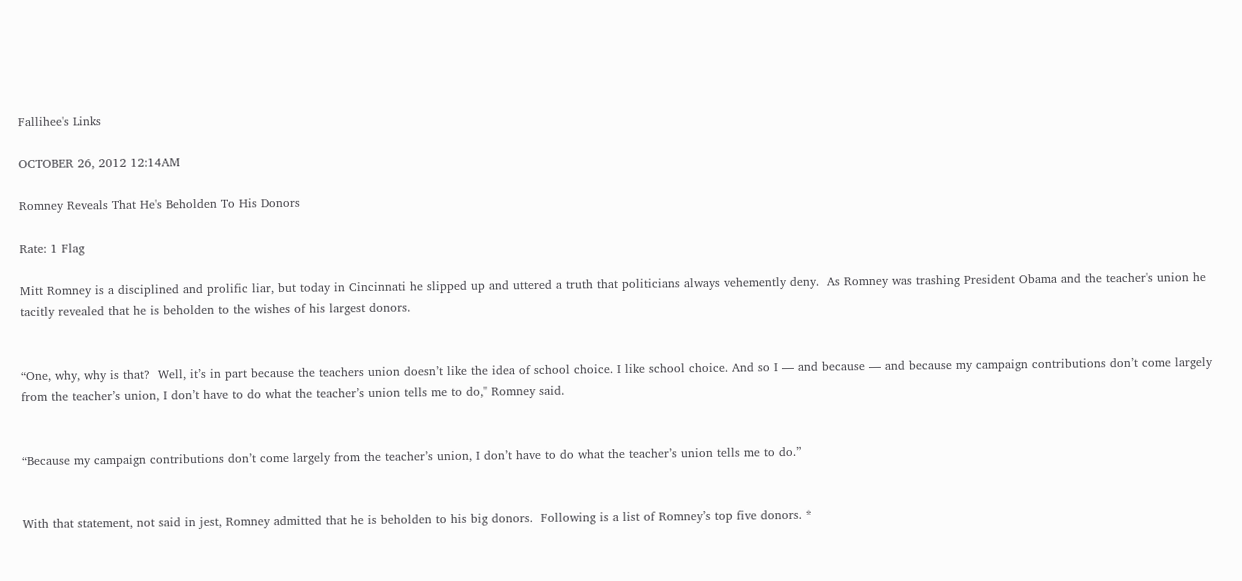Fallihee's Links

OCTOBER 26, 2012 12:14AM

Romney Reveals That He's Beholden To His Donors

Rate: 1 Flag

Mitt Romney is a disciplined and prolific liar, but today in Cincinnati he slipped up and uttered a truth that politicians always vehemently deny.  As Romney was trashing President Obama and the teacher's union he tacitly revealed that he is beholden to the wishes of his largest donors.


“One, why, why is that?  Well, it’s in part because the teachers union doesn’t like the idea of school choice. I like school choice. And so I — and because — and because my campaign contributions don’t come largely from the teacher’s union, I don’t have to do what the teacher’s union tells me to do," Romney said.


“Because my campaign contributions don’t come largely from the teacher’s union, I don’t have to do what the teacher’s union tells me to do.”


With that statement, not said in jest, Romney admitted that he is beholden to his big donors.  Following is a list of Romney’s top five donors. *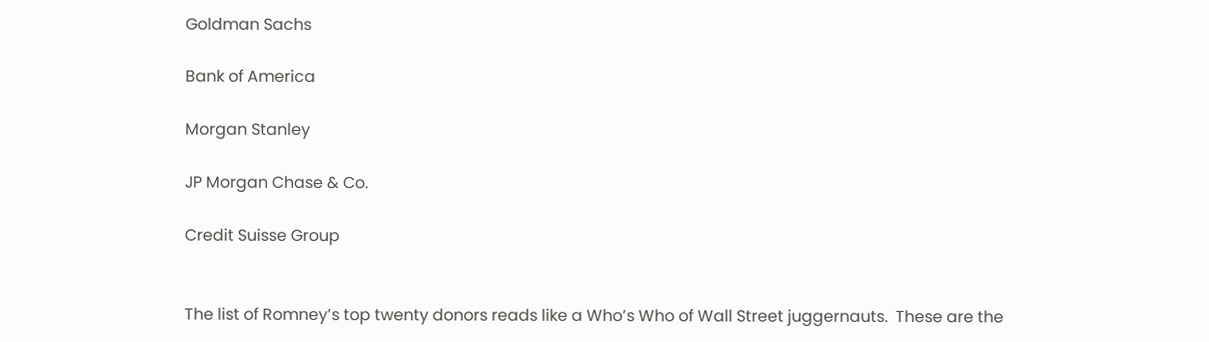Goldman Sachs

Bank of America

Morgan Stanley

JP Morgan Chase & Co.

Credit Suisse Group


The list of Romney’s top twenty donors reads like a Who’s Who of Wall Street juggernauts.  These are the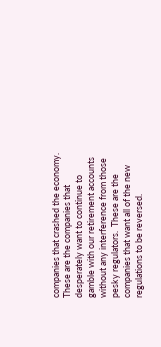companies that crashed the economy.  These are the companies that desperately want to continue to gamble with our retirement accounts without any interference from those pesky regulators.  These are the companies that want all of the new regulations to be reversed.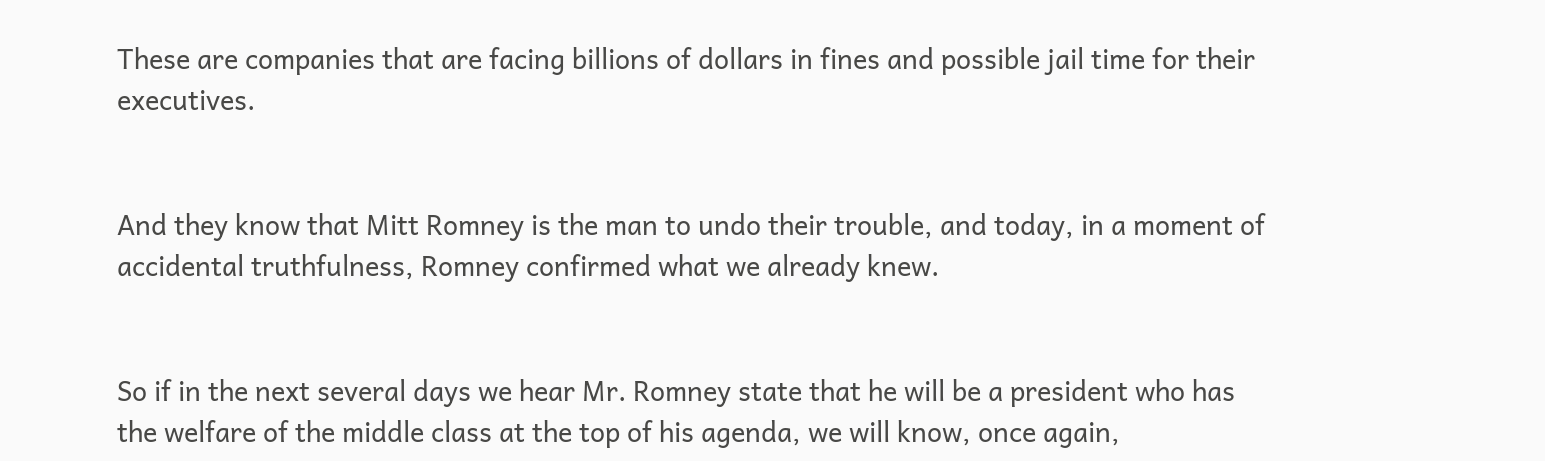These are companies that are facing billions of dollars in fines and possible jail time for their executives.


And they know that Mitt Romney is the man to undo their trouble, and today, in a moment of accidental truthfulness, Romney confirmed what we already knew.


So if in the next several days we hear Mr. Romney state that he will be a president who has the welfare of the middle class at the top of his agenda, we will know, once again,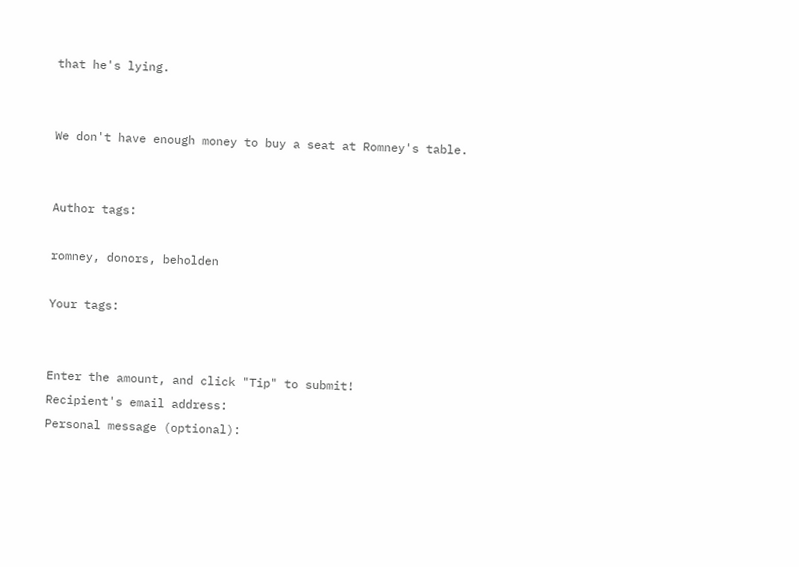that he's lying.


We don't have enough money to buy a seat at Romney's table.


Author tags:

romney, donors, beholden

Your tags:


Enter the amount, and click "Tip" to submit!
Recipient's email address:
Personal message (optional):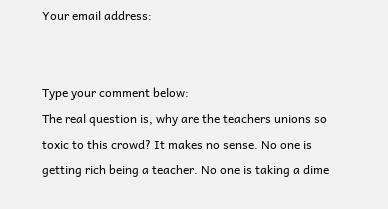Your email address:


Type your comment below:
The real question is, why are the teachers unions so toxic to this crowd? It makes no sense. No one is getting rich being a teacher. No one is taking a dime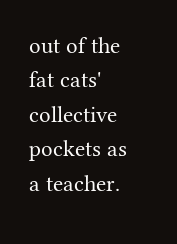out of the fat cats' collective pockets as a teacher.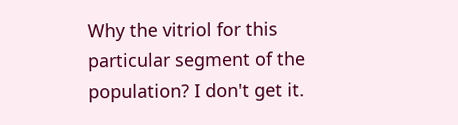Why the vitriol for this particular segment of the population? I don't get it.